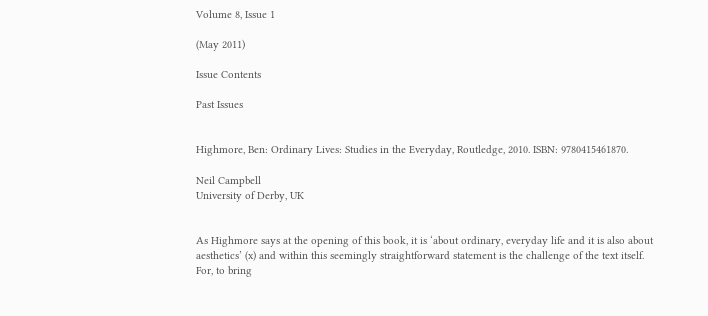Volume 8, Issue 1

(May 2011)

Issue Contents

Past Issues


Highmore, Ben: Ordinary Lives: Studies in the Everyday, Routledge, 2010. ISBN: 9780415461870.

Neil Campbell
University of Derby, UK


As Highmore says at the opening of this book, it is ‘about ordinary, everyday life and it is also about aesthetics’ (x) and within this seemingly straightforward statement is the challenge of the text itself.  For, to bring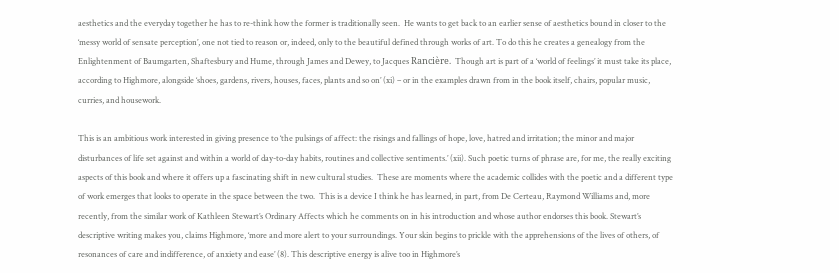aesthetics and the everyday together he has to re-think how the former is traditionally seen.  He wants to get back to an earlier sense of aesthetics bound in closer to the ‘messy world of sensate perception’, one not tied to reason or, indeed, only to the beautiful defined through works of art. To do this he creates a genealogy from the Enlightenment of Baumgarten, Shaftesbury and Hume, through James and Dewey, to Jacques Rancière.  Though art is part of a ‘world of feelings’ it must take its place, according to Highmore, alongside ‘shoes, gardens, rivers, houses, faces, plants and so on’ (xi) – or in the examples drawn from in the book itself, chairs, popular music, curries, and housework.

This is an ambitious work interested in giving presence to ‘the pulsings of affect: the risings and fallings of hope, love, hatred and irritation; the minor and major disturbances of life set against and within a world of day-to-day habits, routines and collective sentiments.’ (xii). Such poetic turns of phrase are, for me, the really exciting aspects of this book and where it offers up a fascinating shift in new cultural studies.  These are moments where the academic collides with the poetic and a different type of work emerges that looks to operate in the space between the two.  This is a device I think he has learned, in part, from De Certeau, Raymond Williams and, more recently, from the similar work of Kathleen Stewart’s Ordinary Affects which he comments on in his introduction and whose author endorses this book. Stewart’s descriptive writing makes you, claims Highmore, ‘more and more alert to your surroundings. Your skin begins to prickle with the apprehensions of the lives of others, of resonances of care and indifference, of anxiety and ease’ (8). This descriptive energy is alive too in Highmore’s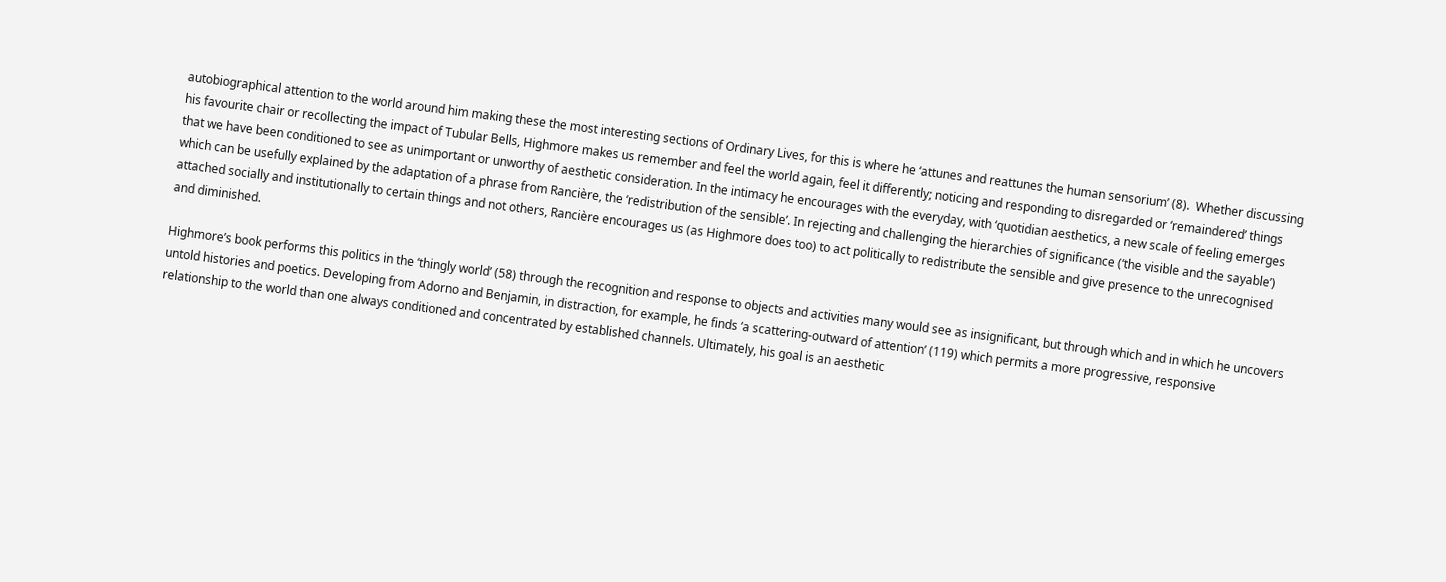autobiographical attention to the world around him making these the most interesting sections of Ordinary Lives, for this is where he ‘attunes and reattunes the human sensorium’ (8).  Whether discussing his favourite chair or recollecting the impact of Tubular Bells, Highmore makes us remember and feel the world again, feel it differently; noticing and responding to disregarded or ‘remaindered’ things that we have been conditioned to see as unimportant or unworthy of aesthetic consideration. In the intimacy he encourages with the everyday, with ‘quotidian aesthetics, a new scale of feeling emerges which can be usefully explained by the adaptation of a phrase from Rancière, the ‘redistribution of the sensible’. In rejecting and challenging the hierarchies of significance (‘the visible and the sayable’) attached socially and institutionally to certain things and not others, Rancière encourages us (as Highmore does too) to act politically to redistribute the sensible and give presence to the unrecognised and diminished.

Highmore’s book performs this politics in the ‘thingly world’ (58) through the recognition and response to objects and activities many would see as insignificant, but through which and in which he uncovers untold histories and poetics. Developing from Adorno and Benjamin, in distraction, for example, he finds ‘a scattering-outward of attention’ (119) which permits a more progressive, responsive relationship to the world than one always conditioned and concentrated by established channels. Ultimately, his goal is an aesthetic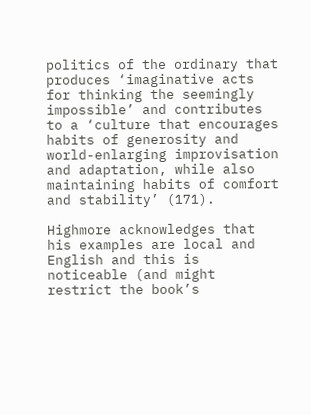politics of the ordinary that produces ‘imaginative acts for thinking the seemingly impossible’ and contributes to a ‘culture that encourages habits of generosity and world-enlarging improvisation and adaptation, while also maintaining habits of comfort and stability’ (171).

Highmore acknowledges that his examples are local and English and this is noticeable (and might restrict the book’s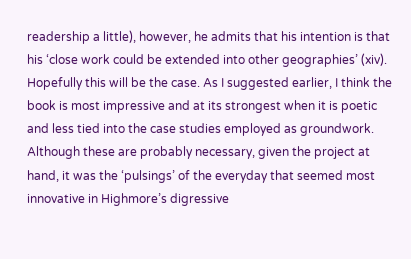readership a little), however, he admits that his intention is that his ‘close work could be extended into other geographies’ (xiv). Hopefully this will be the case. As I suggested earlier, I think the book is most impressive and at its strongest when it is poetic and less tied into the case studies employed as groundwork. Although these are probably necessary, given the project at hand, it was the ‘pulsings’ of the everyday that seemed most innovative in Highmore’s digressive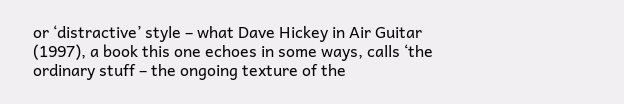or ‘distractive’ style – what Dave Hickey in Air Guitar (1997), a book this one echoes in some ways, calls ‘the ordinary stuff – the ongoing texture of the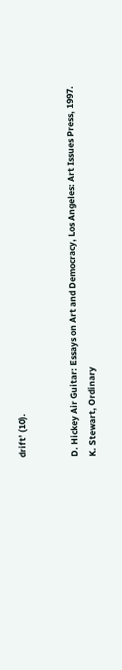drift’ (10).


D. Hickey Air Guitar: Essays on Art and Democracy, Los Angeles: Art Issues Press, 1997.
K. Stewart, Ordinary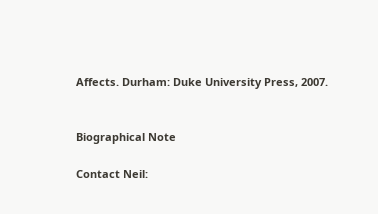Affects. Durham: Duke University Press, 2007.


Biographical Note

Contact Neil: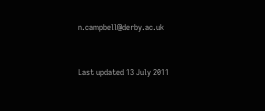n.campbell@derby.ac.uk


Last updated 13 July 2011